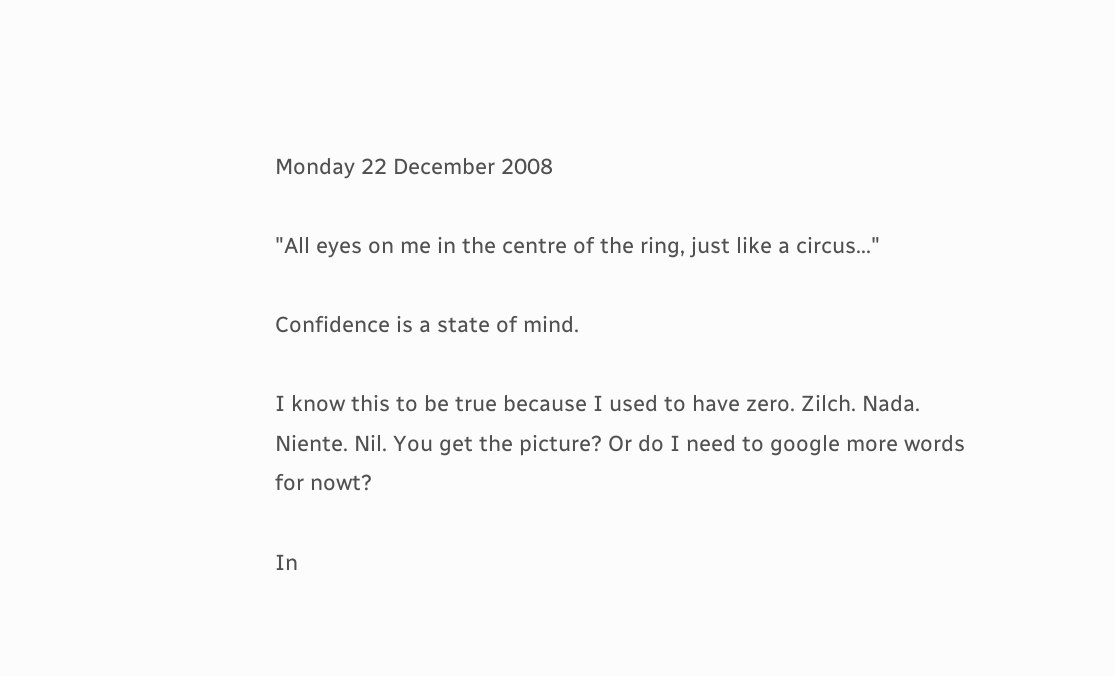Monday 22 December 2008

"All eyes on me in the centre of the ring, just like a circus..."

Confidence is a state of mind.

I know this to be true because I used to have zero. Zilch. Nada. Niente. Nil. You get the picture? Or do I need to google more words for nowt?

In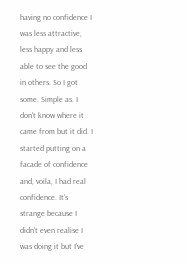having no confidence I was less attractive, less happy and less able to see the good in others. So I got some. Simple as. I don't know where it came from but it did. I started putting on a facade of confidence and, voila, I had real confidence. It's strange because I didn't even realise I was doing it but I've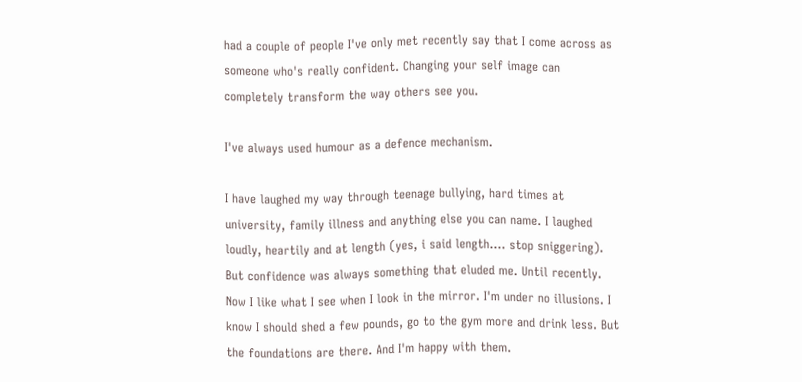had a couple of people I've only met recently say that I come across as someone who's really confident. Changing your self image can completely transform the way others see you.

I've always used humour as a defence mechanism.

I have laughed my way through teenage bullying, hard times at university, family illness and anything else you can name. I laughed loudly, heartily and at length (yes, i said length.... stop sniggering). But confidence was always something that eluded me. Until recently. Now I like what I see when I look in the mirror. I'm under no illusions. I know I should shed a few pounds, go to the gym more and drink less. But the foundations are there. And I'm happy with them.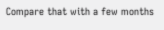Compare that with a few months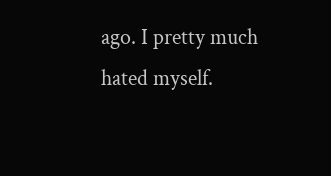ago. I pretty much hated myself.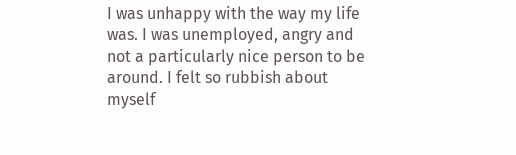I was unhappy with the way my life was. I was unemployed, angry and not a particularly nice person to be around. I felt so rubbish about myself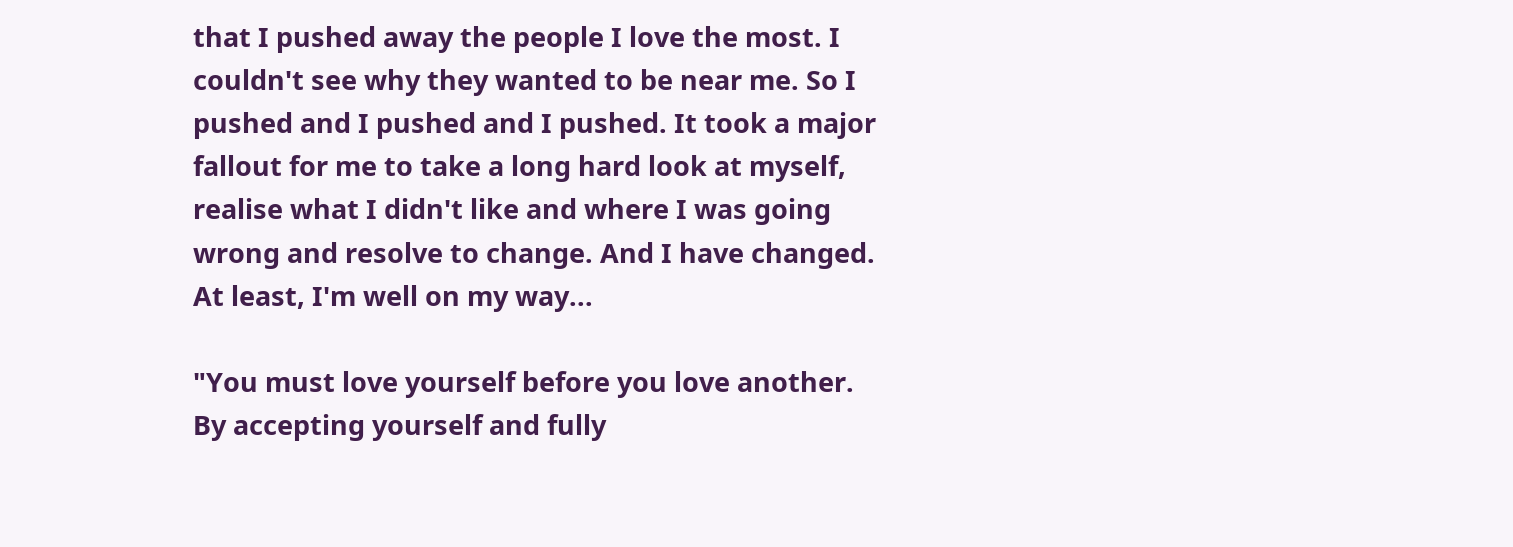that I pushed away the people I love the most. I couldn't see why they wanted to be near me. So I pushed and I pushed and I pushed. It took a major fallout for me to take a long hard look at myself, realise what I didn't like and where I was going wrong and resolve to change. And I have changed. At least, I'm well on my way...

"You must love yourself before you love another. By accepting yourself and fully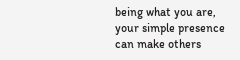being what you are, your simple presence can make others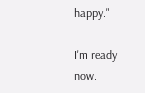happy."

I'm ready now.